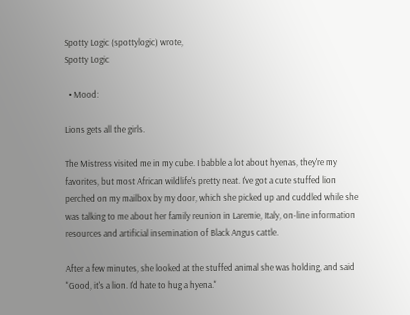Spotty Logic (spottylogic) wrote,
Spotty Logic

  • Mood:

Lions gets all the girls.

The Mistress visited me in my cube. I babble a lot about hyenas, they're my favorites, but most African wildlife's pretty neat. I've got a cute stuffed lion perched on my mailbox by my door, which she picked up and cuddled while she was talking to me about her family reunion in Laremie, Italy, on-line information resources and artificial insemination of Black Angus cattle.

After a few minutes, she looked at the stuffed animal she was holding, and said "Good, it's a lion. I'd hate to hug a hyena."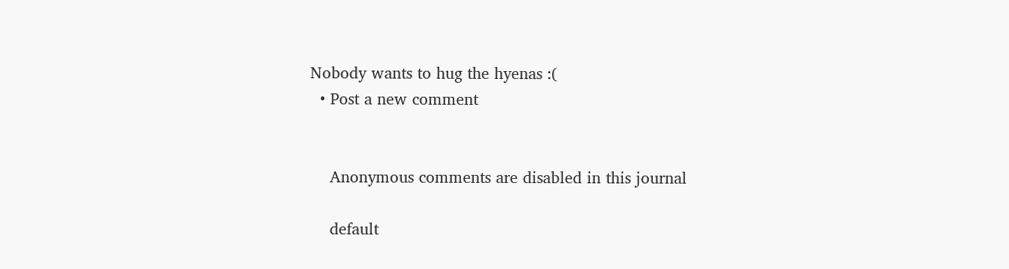Nobody wants to hug the hyenas :(
  • Post a new comment


    Anonymous comments are disabled in this journal

    default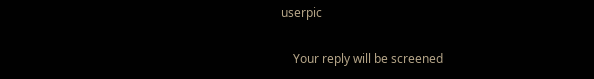userpic

    Your reply will be screened